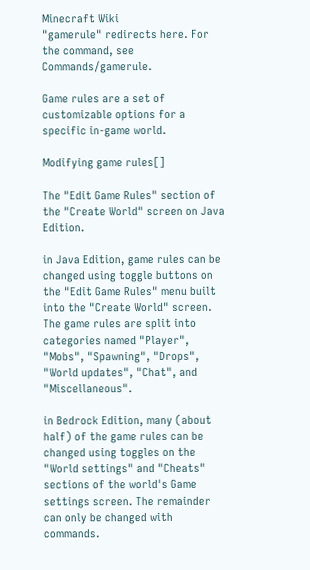Minecraft Wiki
"gamerule" redirects here. For the command, see Commands/gamerule.

Game rules are a set of customizable options for a specific in-game world.

Modifying game rules[]

The "Edit Game Rules" section of the "Create World" screen on Java Edition.

in Java Edition, game rules can be changed using toggle buttons on the "Edit Game Rules" menu built into the "Create World" screen. The game rules are split into categories named "Player", "Mobs", "Spawning", "Drops", "World updates", "Chat", and "Miscellaneous".

in Bedrock Edition, many (about half) of the game rules can be changed using toggles on the "World settings" and "Cheats" sections of the world's Game settings screen. The remainder can only be changed with commands.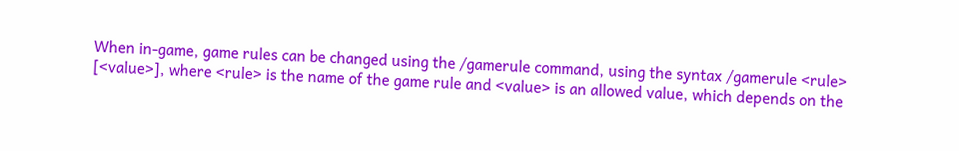When in-game, game rules can be changed using the /gamerule command, using the syntax /gamerule <rule> [<value>], where <rule> is the name of the game rule and <value> is an allowed value, which depends on the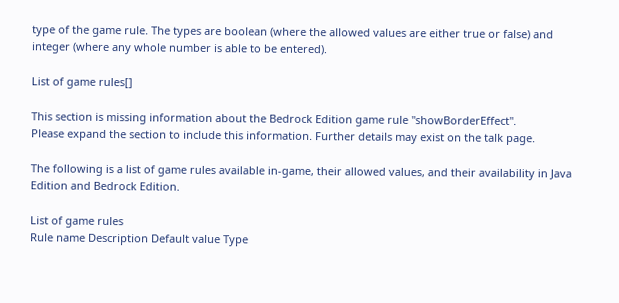type of the game rule. The types are boolean (where the allowed values are either true or false) and integer (where any whole number is able to be entered).

List of game rules[]

This section is missing information about the Bedrock Edition game rule "showBorderEffect".
Please expand the section to include this information. Further details may exist on the talk page.

The following is a list of game rules available in-game, their allowed values, and their availability in Java Edition and Bedrock Edition.

List of game rules
Rule name Description Default value Type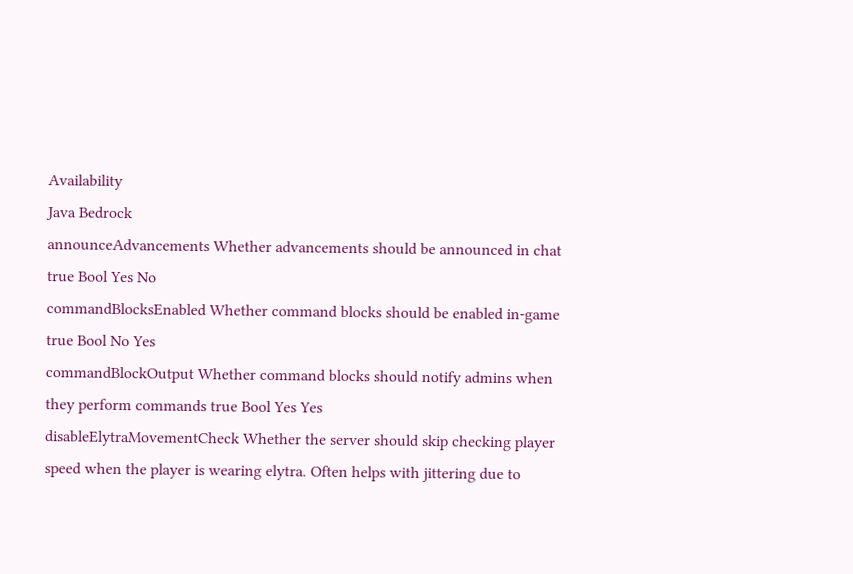Availability
Java Bedrock
announceAdvancements Whether advancements should be announced in chat true Bool Yes No
commandBlocksEnabled Whether command blocks should be enabled in-game true Bool No Yes
commandBlockOutput Whether command blocks should notify admins when they perform commands true Bool Yes Yes
disableElytraMovementCheck Whether the server should skip checking player speed when the player is wearing elytra. Often helps with jittering due to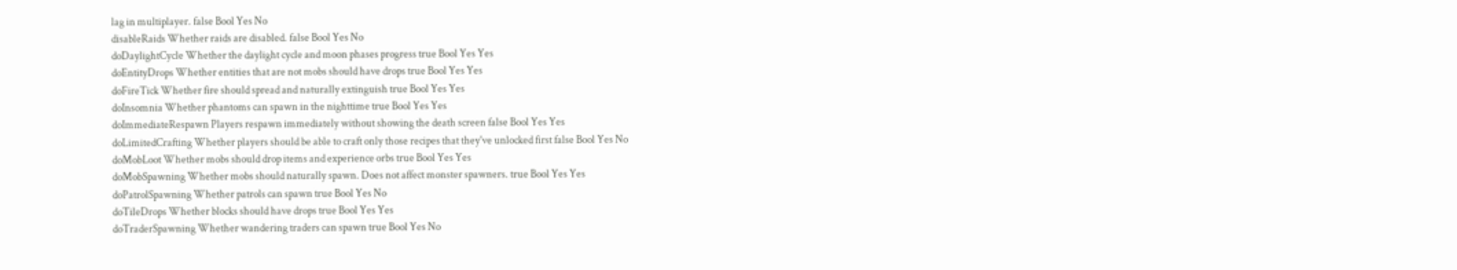lag in multiplayer. false Bool Yes No
disableRaids Whether raids are disabled. false Bool Yes No
doDaylightCycle Whether the daylight cycle and moon phases progress true Bool Yes Yes
doEntityDrops Whether entities that are not mobs should have drops true Bool Yes Yes
doFireTick Whether fire should spread and naturally extinguish true Bool Yes Yes
doInsomnia Whether phantoms can spawn in the nighttime true Bool Yes Yes
doImmediateRespawn Players respawn immediately without showing the death screen false Bool Yes Yes
doLimitedCrafting Whether players should be able to craft only those recipes that they've unlocked first false Bool Yes No
doMobLoot Whether mobs should drop items and experience orbs true Bool Yes Yes
doMobSpawning Whether mobs should naturally spawn. Does not affect monster spawners. true Bool Yes Yes
doPatrolSpawning Whether patrols can spawn true Bool Yes No
doTileDrops Whether blocks should have drops true Bool Yes Yes
doTraderSpawning Whether wandering traders can spawn true Bool Yes No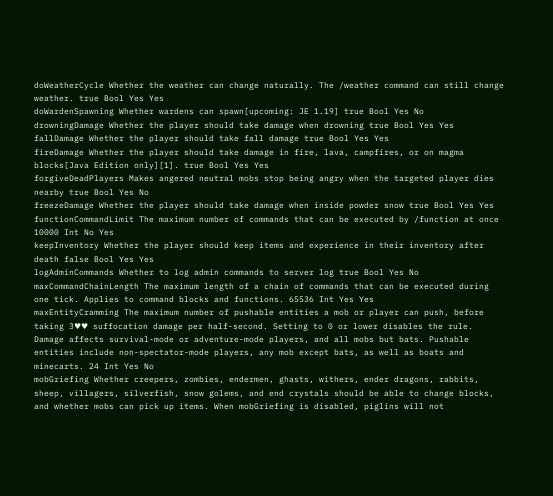doWeatherCycle Whether the weather can change naturally. The /weather command can still change weather. true Bool Yes Yes
doWardenSpawning Whether wardens can spawn[upcoming: JE 1.19] true Bool Yes No
drowningDamage Whether the player should take damage when drowning true Bool Yes Yes
fallDamage Whether the player should take fall damage true Bool Yes Yes
fireDamage Whether the player should take damage in fire, lava, campfires, or on magma blocks[Java Edition only][1]. true Bool Yes Yes
forgiveDeadPlayers Makes angered neutral mobs stop being angry when the targeted player dies nearby true Bool Yes No
freezeDamage Whether the player should take damage when inside powder snow true Bool Yes Yes
functionCommandLimit The maximum number of commands that can be executed by /function at once 10000 Int No Yes
keepInventory Whether the player should keep items and experience in their inventory after death false Bool Yes Yes
logAdminCommands Whether to log admin commands to server log true Bool Yes No
maxCommandChainLength The maximum length of a chain of commands that can be executed during one tick. Applies to command blocks and functions. 65536 Int Yes Yes
maxEntityCramming The maximum number of pushable entities a mob or player can push, before taking 3♥♥ suffocation damage per half-second. Setting to 0 or lower disables the rule. Damage affects survival-mode or adventure-mode players, and all mobs but bats. Pushable entities include non-spectator-mode players, any mob except bats, as well as boats and minecarts. 24 Int Yes No
mobGriefing Whether creepers, zombies, endermen, ghasts, withers, ender dragons, rabbits, sheep, villagers, silverfish, snow golems, and end crystals should be able to change blocks, and whether mobs can pick up items. When mobGriefing is disabled, piglins will not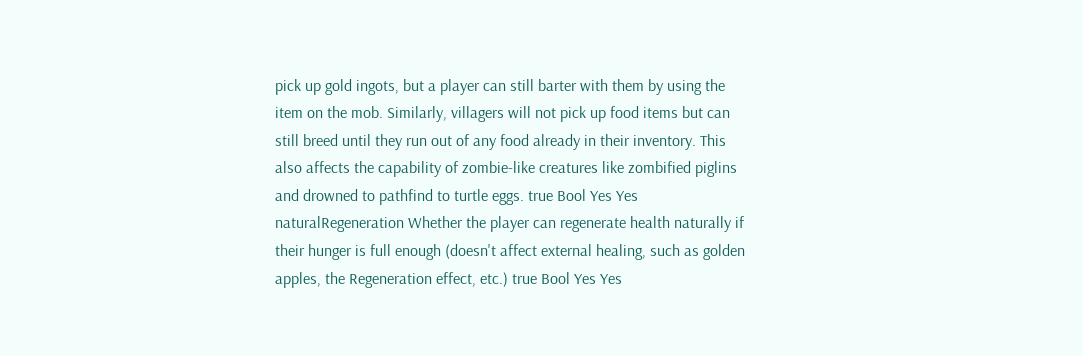pick up gold ingots, but a player can still barter with them by using the item on the mob. Similarly, villagers will not pick up food items but can still breed until they run out of any food already in their inventory. This also affects the capability of zombie-like creatures like zombified piglins and drowned to pathfind to turtle eggs. true Bool Yes Yes
naturalRegeneration Whether the player can regenerate health naturally if their hunger is full enough (doesn't affect external healing, such as golden apples, the Regeneration effect, etc.) true Bool Yes Yes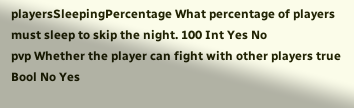playersSleepingPercentage What percentage of players must sleep to skip the night. 100 Int Yes No
pvp Whether the player can fight with other players true Bool No Yes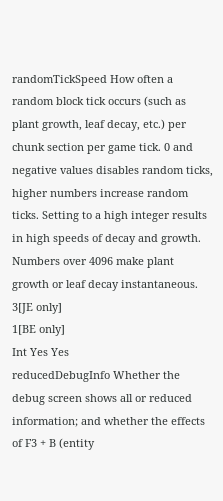randomTickSpeed How often a random block tick occurs (such as plant growth, leaf decay, etc.) per chunk section per game tick. 0 and negative values disables random ticks, higher numbers increase random ticks. Setting to a high integer results in high speeds of decay and growth. Numbers over 4096 make plant growth or leaf decay instantaneous. 3[JE only]
1[BE only]
Int Yes Yes
reducedDebugInfo Whether the debug screen shows all or reduced information; and whether the effects of F3 + B (entity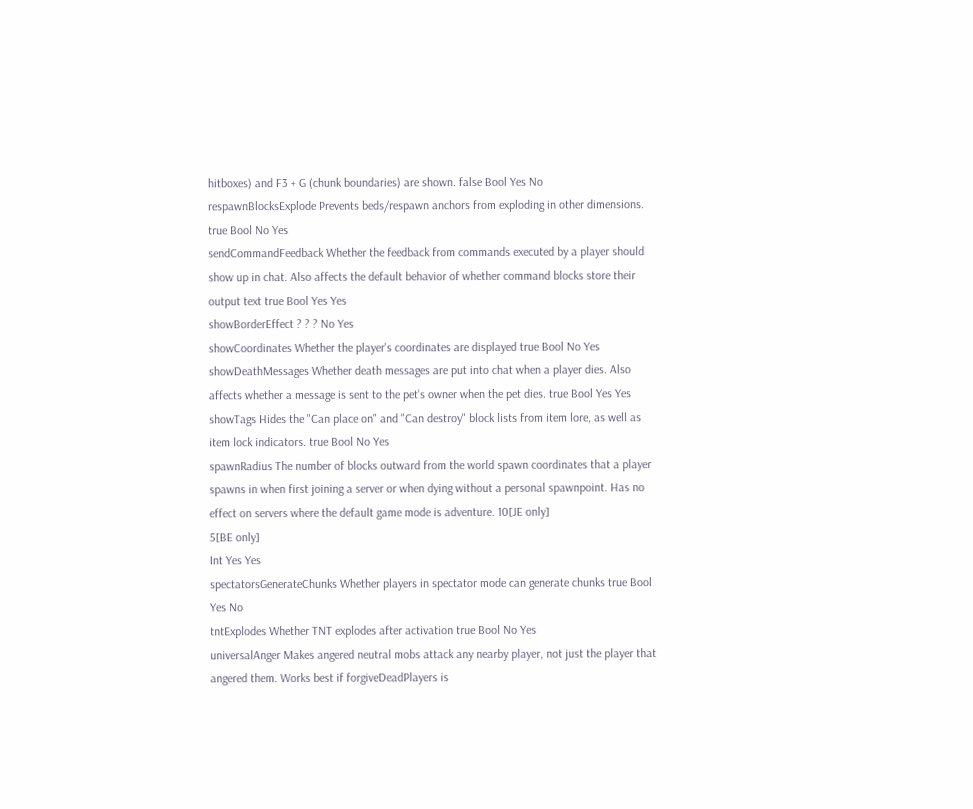hitboxes) and F3 + G (chunk boundaries) are shown. false Bool Yes No
respawnBlocksExplode Prevents beds/respawn anchors from exploding in other dimensions. true Bool No Yes
sendCommandFeedback Whether the feedback from commands executed by a player should show up in chat. Also affects the default behavior of whether command blocks store their output text true Bool Yes Yes
showBorderEffect ? ? ? No Yes
showCoordinates Whether the player's coordinates are displayed true Bool No Yes
showDeathMessages Whether death messages are put into chat when a player dies. Also affects whether a message is sent to the pet's owner when the pet dies. true Bool Yes Yes
showTags Hides the "Can place on" and "Can destroy" block lists from item lore, as well as item lock indicators. true Bool No Yes
spawnRadius The number of blocks outward from the world spawn coordinates that a player spawns in when first joining a server or when dying without a personal spawnpoint. Has no effect on servers where the default game mode is adventure. 10[JE only]
5[BE only]
Int Yes Yes
spectatorsGenerateChunks Whether players in spectator mode can generate chunks true Bool Yes No
tntExplodes Whether TNT explodes after activation true Bool No Yes
universalAnger Makes angered neutral mobs attack any nearby player, not just the player that angered them. Works best if forgiveDeadPlayers is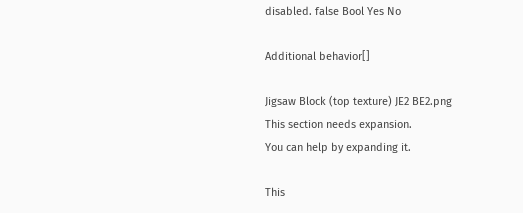disabled. false Bool Yes No

Additional behavior[]

Jigsaw Block (top texture) JE2 BE2.png
This section needs expansion.
You can help by expanding it.

This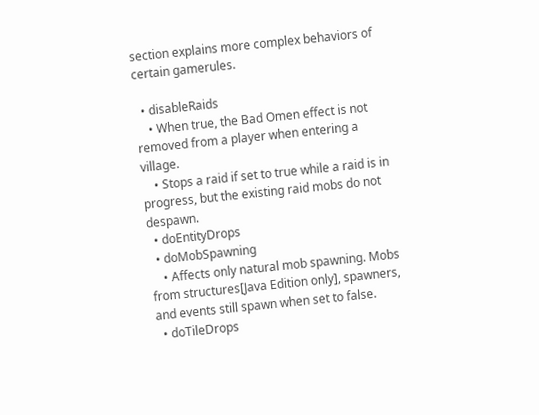section explains more complex behaviors of certain gamerules.

  • disableRaids
    • When true, the Bad Omen effect is not removed from a player when entering a village.
    • Stops a raid if set to true while a raid is in progress, but the existing raid mobs do not despawn.
  • doEntityDrops
  • doMobSpawning
    • Affects only natural mob spawning. Mobs from structures[Java Edition only], spawners, and events still spawn when set to false.
  • doTileDrops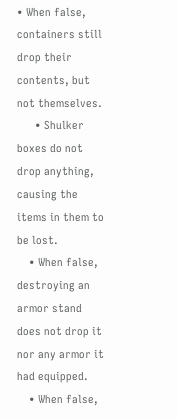• When false, containers still drop their contents, but not themselves.
      • Shulker boxes do not drop anything, causing the items in them to be lost.
    • When false, destroying an armor stand does not drop it nor any armor it had equipped.
    • When false,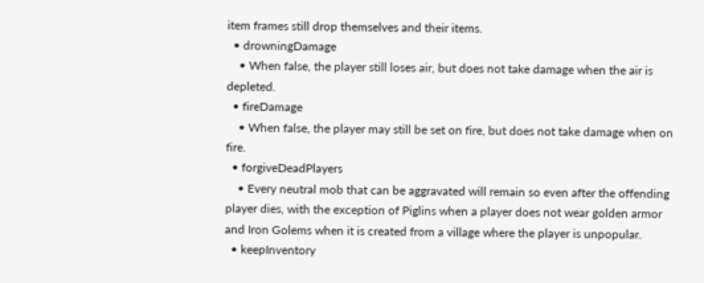item frames still drop themselves and their items.
  • drowningDamage
    • When false, the player still loses air, but does not take damage when the air is depleted.
  • fireDamage
    • When false, the player may still be set on fire, but does not take damage when on fire.
  • forgiveDeadPlayers
    • Every neutral mob that can be aggravated will remain so even after the offending player dies, with the exception of Piglins when a player does not wear golden armor and Iron Golems when it is created from a village where the player is unpopular.
  • keepInventory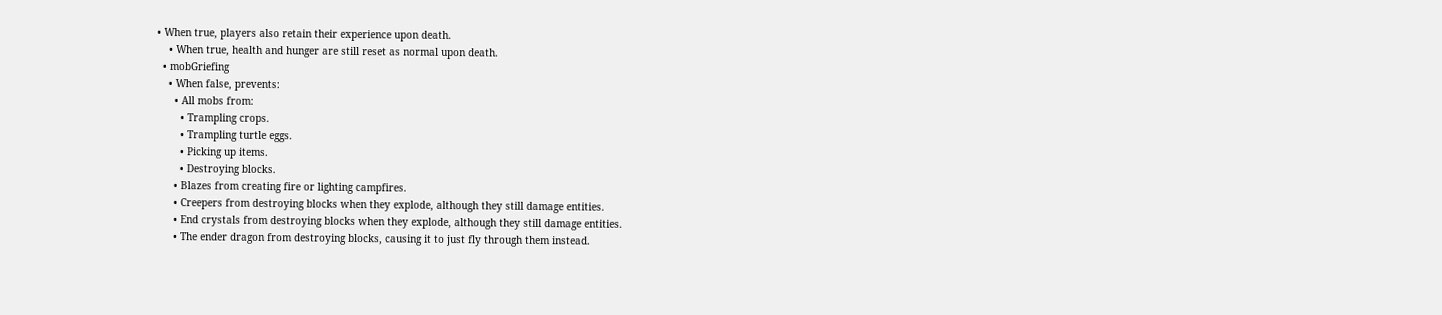• When true, players also retain their experience upon death.
    • When true, health and hunger are still reset as normal upon death.
  • mobGriefing
    • When false, prevents:
      • All mobs from:
        • Trampling crops.
        • Trampling turtle eggs.
        • Picking up items.
        • Destroying blocks.
      • Blazes from creating fire or lighting campfires.
      • Creepers from destroying blocks when they explode, although they still damage entities.
      • End crystals from destroying blocks when they explode, although they still damage entities.
      • The ender dragon from destroying blocks, causing it to just fly through them instead.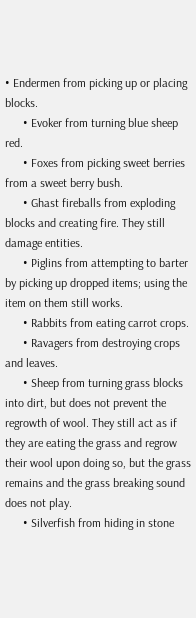• Endermen from picking up or placing blocks.
      • Evoker from turning blue sheep red.
      • Foxes from picking sweet berries from a sweet berry bush.
      • Ghast fireballs from exploding blocks and creating fire. They still damage entities.
      • Piglins from attempting to barter by picking up dropped items; using the item on them still works.
      • Rabbits from eating carrot crops.
      • Ravagers from destroying crops and leaves.
      • Sheep from turning grass blocks into dirt, but does not prevent the regrowth of wool. They still act as if they are eating the grass and regrow their wool upon doing so, but the grass remains and the grass breaking sound does not play.
      • Silverfish from hiding in stone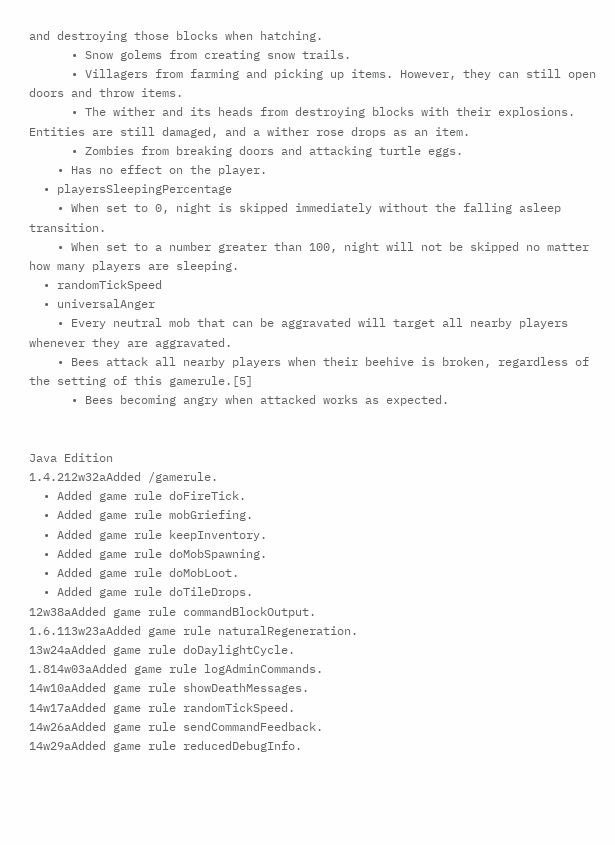and destroying those blocks when hatching.
      • Snow golems from creating snow trails.
      • Villagers from farming and picking up items. However, they can still open doors and throw items.
      • The wither and its heads from destroying blocks with their explosions. Entities are still damaged, and a wither rose drops as an item.
      • Zombies from breaking doors and attacking turtle eggs.
    • Has no effect on the player.
  • playersSleepingPercentage
    • When set to 0, night is skipped immediately without the falling asleep transition.
    • When set to a number greater than 100, night will not be skipped no matter how many players are sleeping.
  • randomTickSpeed
  • universalAnger
    • Every neutral mob that can be aggravated will target all nearby players whenever they are aggravated.
    • Bees attack all nearby players when their beehive is broken, regardless of the setting of this gamerule.[5]
      • Bees becoming angry when attacked works as expected.


Java Edition
1.4.212w32aAdded /gamerule.
  • Added game rule doFireTick.
  • Added game rule mobGriefing.
  • Added game rule keepInventory.
  • Added game rule doMobSpawning.
  • Added game rule doMobLoot.
  • Added game rule doTileDrops.
12w38aAdded game rule commandBlockOutput.
1.6.113w23aAdded game rule naturalRegeneration.
13w24aAdded game rule doDaylightCycle.
1.814w03aAdded game rule logAdminCommands.
14w10aAdded game rule showDeathMessages.
14w17aAdded game rule randomTickSpeed.
14w26aAdded game rule sendCommandFeedback.
14w29aAdded game rule reducedDebugInfo.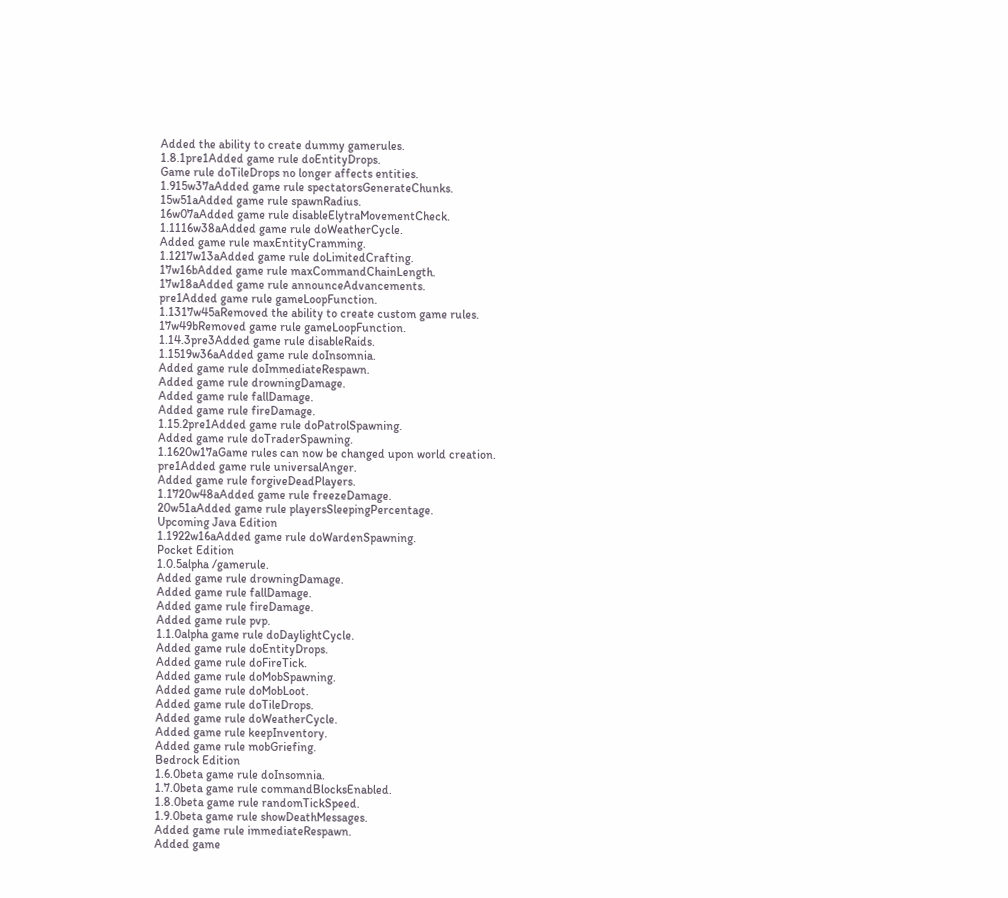Added the ability to create dummy gamerules.
1.8.1pre1Added game rule doEntityDrops.
Game rule doTileDrops no longer affects entities.
1.915w37aAdded game rule spectatorsGenerateChunks.
15w51aAdded game rule spawnRadius.
16w07aAdded game rule disableElytraMovementCheck.
1.1116w38aAdded game rule doWeatherCycle.
Added game rule maxEntityCramming.
1.1217w13aAdded game rule doLimitedCrafting.
17w16bAdded game rule maxCommandChainLength.
17w18aAdded game rule announceAdvancements.
pre1Added game rule gameLoopFunction.
1.1317w45aRemoved the ability to create custom game rules.
17w49bRemoved game rule gameLoopFunction.
1.14.3pre3Added game rule disableRaids.
1.1519w36aAdded game rule doInsomnia.
Added game rule doImmediateRespawn.
Added game rule drowningDamage.
Added game rule fallDamage.
Added game rule fireDamage.
1.15.2pre1Added game rule doPatrolSpawning.
Added game rule doTraderSpawning.
1.1620w17aGame rules can now be changed upon world creation.
pre1Added game rule universalAnger.
Added game rule forgiveDeadPlayers.
1.1720w48aAdded game rule freezeDamage.
20w51aAdded game rule playersSleepingPercentage.
Upcoming Java Edition
1.1922w16aAdded game rule doWardenSpawning.
Pocket Edition
1.0.5alpha /gamerule.
Added game rule drowningDamage.
Added game rule fallDamage.
Added game rule fireDamage.
Added game rule pvp.
1.1.0alpha game rule doDaylightCycle.
Added game rule doEntityDrops.
Added game rule doFireTick.
Added game rule doMobSpawning.
Added game rule doMobLoot.
Added game rule doTileDrops.
Added game rule doWeatherCycle.
Added game rule keepInventory.
Added game rule mobGriefing.
Bedrock Edition
1.6.0beta game rule doInsomnia.
1.7.0beta game rule commandBlocksEnabled.
1.8.0beta game rule randomTickSpeed.
1.9.0beta game rule showDeathMessages.
Added game rule immediateRespawn.
Added game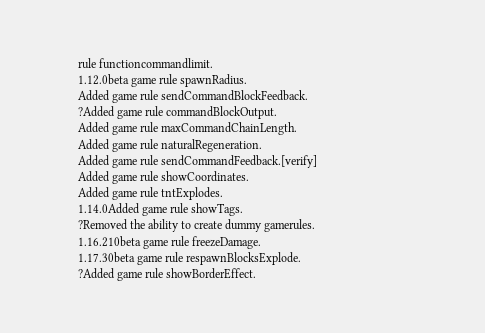rule functioncommandlimit.
1.12.0beta game rule spawnRadius.
Added game rule sendCommandBlockFeedback.
?Added game rule commandBlockOutput.
Added game rule maxCommandChainLength.
Added game rule naturalRegeneration.
Added game rule sendCommandFeedback.[verify]
Added game rule showCoordinates.
Added game rule tntExplodes.
1.14.0Added game rule showTags.
?Removed the ability to create dummy gamerules.
1.16.210beta game rule freezeDamage.
1.17.30beta game rule respawnBlocksExplode.
?Added game rule showBorderEffect.